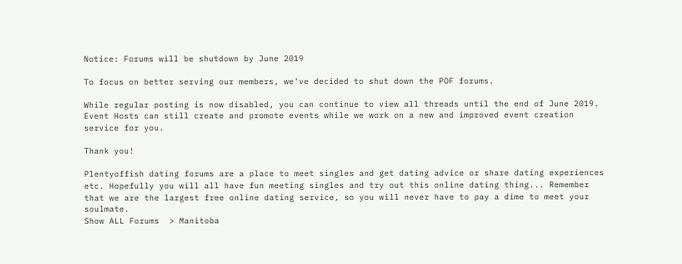Notice: Forums will be shutdown by June 2019

To focus on better serving our members, we've decided to shut down the POF forums.

While regular posting is now disabled, you can continue to view all threads until the end of June 2019. Event Hosts can still create and promote events while we work on a new and improved event creation service for you.

Thank you!

Plentyoffish dating forums are a place to meet singles and get dating advice or share dating experiences etc. Hopefully you will all have fun meeting singles and try out this online dating thing... Remember that we are the largest free online dating service, so you will never have to pay a dime to meet your soulmate.
Show ALL Forums  > Manitoba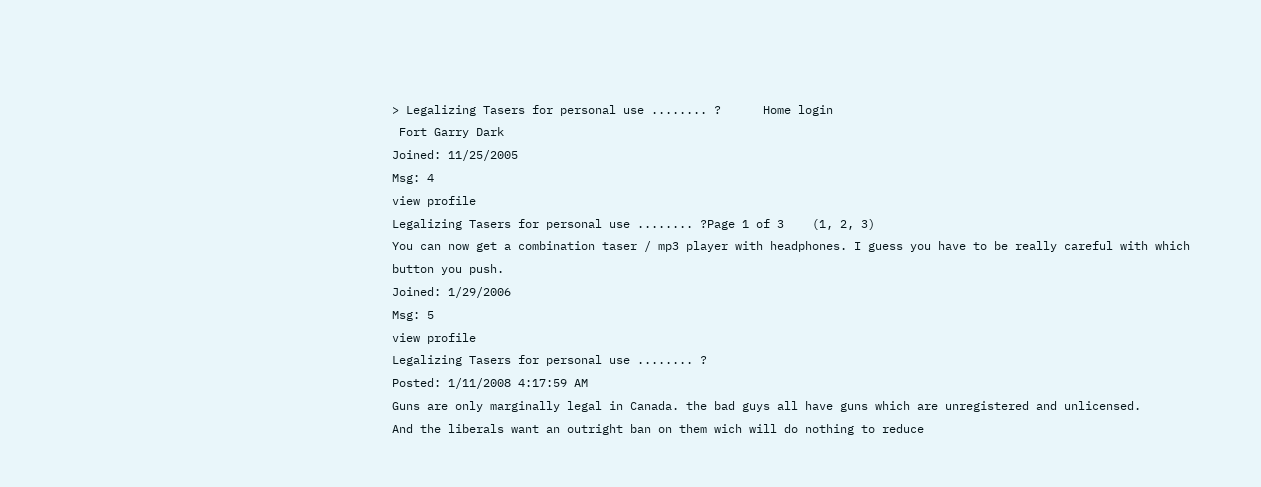> Legalizing Tasers for personal use ........ ?      Home login
 Fort Garry Dark
Joined: 11/25/2005
Msg: 4
view profile
Legalizing Tasers for personal use ........ ?Page 1 of 3    (1, 2, 3)
You can now get a combination taser / mp3 player with headphones. I guess you have to be really careful with which button you push.
Joined: 1/29/2006
Msg: 5
view profile
Legalizing Tasers for personal use ........ ?
Posted: 1/11/2008 4:17:59 AM
Guns are only marginally legal in Canada. the bad guys all have guns which are unregistered and unlicensed.
And the liberals want an outright ban on them wich will do nothing to reduce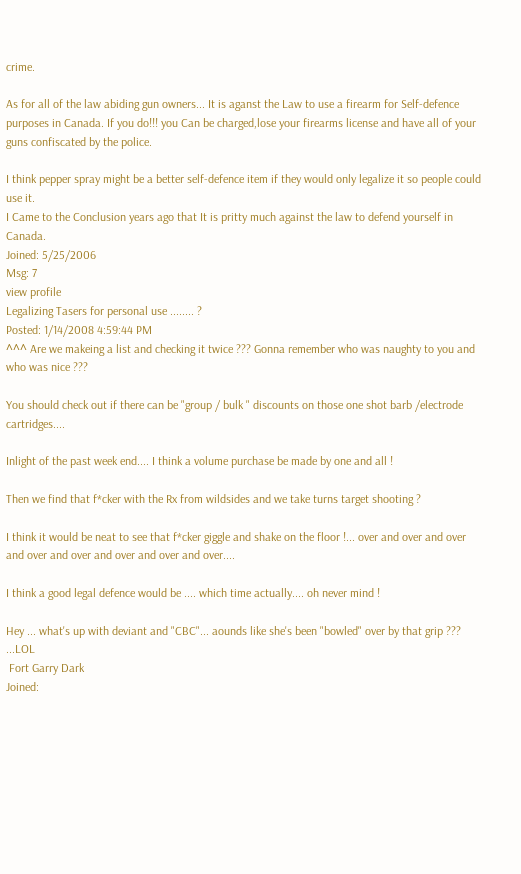crime.

As for all of the law abiding gun owners... It is aganst the Law to use a firearm for Self-defence purposes in Canada. If you do!!! you Can be charged,lose your firearms license and have all of your guns confiscated by the police.

I think pepper spray might be a better self-defence item if they would only legalize it so people could use it.
I Came to the Conclusion years ago that It is pritty much against the law to defend yourself in Canada.
Joined: 5/25/2006
Msg: 7
view profile
Legalizing Tasers for personal use ........ ?
Posted: 1/14/2008 4:59:44 PM
^^^ Are we makeing a list and checking it twice ??? Gonna remember who was naughty to you and who was nice ???

You should check out if there can be "group / bulk " discounts on those one shot barb /electrode cartridges....

Inlight of the past week end.... I think a volume purchase be made by one and all !

Then we find that f*cker with the Rx from wildsides and we take turns target shooting ?

I think it would be neat to see that f*cker giggle and shake on the floor !... over and over and over and over and over and over and over and over....

I think a good legal defence would be .... which time actually.... oh never mind !

Hey ... what's up with deviant and "CBC"... aounds like she's been "bowled" over by that grip ??? ...LOL
 Fort Garry Dark
Joined: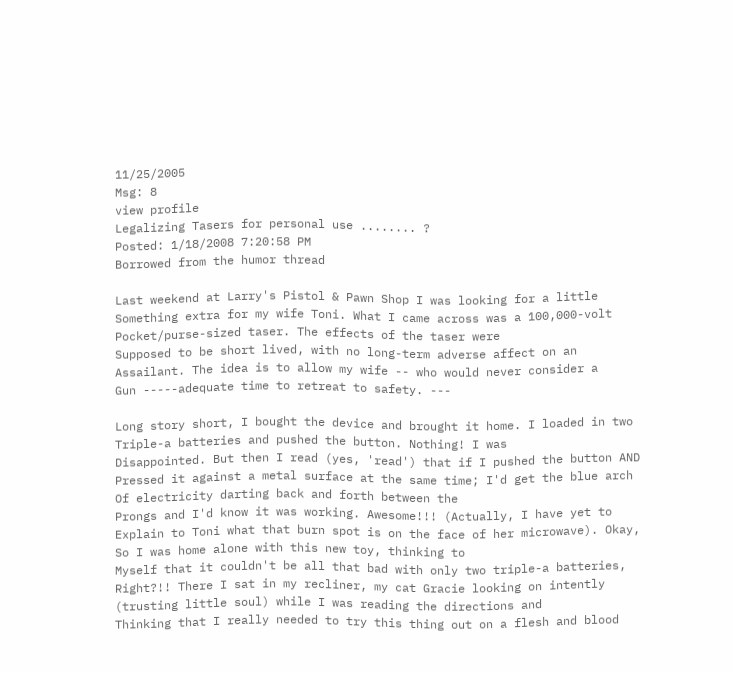11/25/2005
Msg: 8
view profile
Legalizing Tasers for personal use ........ ?
Posted: 1/18/2008 7:20:58 PM
Borrowed from the humor thread

Last weekend at Larry's Pistol & Pawn Shop I was looking for a little
Something extra for my wife Toni. What I came across was a 100,000-volt
Pocket/purse-sized taser. The effects of the taser were
Supposed to be short lived, with no long-term adverse affect on an
Assailant. The idea is to allow my wife -- who would never consider a
Gun -----adequate time to retreat to safety. ---

Long story short, I bought the device and brought it home. I loaded in two
Triple-a batteries and pushed the button. Nothing! I was
Disappointed. But then I read (yes, 'read') that if I pushed the button AND
Pressed it against a metal surface at the same time; I'd get the blue arch
Of electricity darting back and forth between the
Prongs and I'd know it was working. Awesome!!! (Actually, I have yet to
Explain to Toni what that burn spot is on the face of her microwave). Okay,
So I was home alone with this new toy, thinking to
Myself that it couldn't be all that bad with only two triple-a batteries,
Right?!! There I sat in my recliner, my cat Gracie looking on intently
(trusting little soul) while I was reading the directions and
Thinking that I really needed to try this thing out on a flesh and blood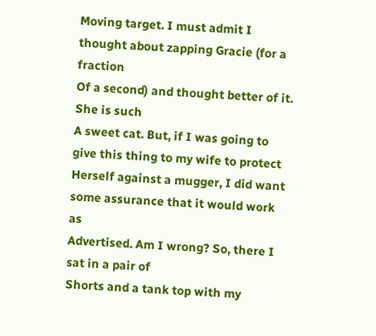Moving target. I must admit I thought about zapping Gracie (for a fraction
Of a second) and thought better of it. She is such
A sweet cat. But, if I was going to give this thing to my wife to protect
Herself against a mugger, I did want some assurance that it would work as
Advertised. Am I wrong? So, there I sat in a pair of
Shorts and a tank top with my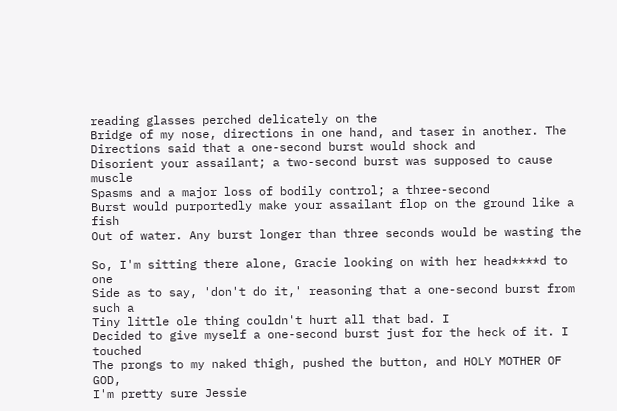reading glasses perched delicately on the
Bridge of my nose, directions in one hand, and taser in another. The
Directions said that a one-second burst would shock and
Disorient your assailant; a two-second burst was supposed to cause muscle
Spasms and a major loss of bodily control; a three-second
Burst would purportedly make your assailant flop on the ground like a fish
Out of water. Any burst longer than three seconds would be wasting the

So, I'm sitting there alone, Gracie looking on with her head****d to one
Side as to say, 'don't do it,' reasoning that a one-second burst from such a
Tiny little ole thing couldn't hurt all that bad. I
Decided to give myself a one-second burst just for the heck of it. I touched
The prongs to my naked thigh, pushed the button, and HOLY MOTHER OF GOD,
I'm pretty sure Jessie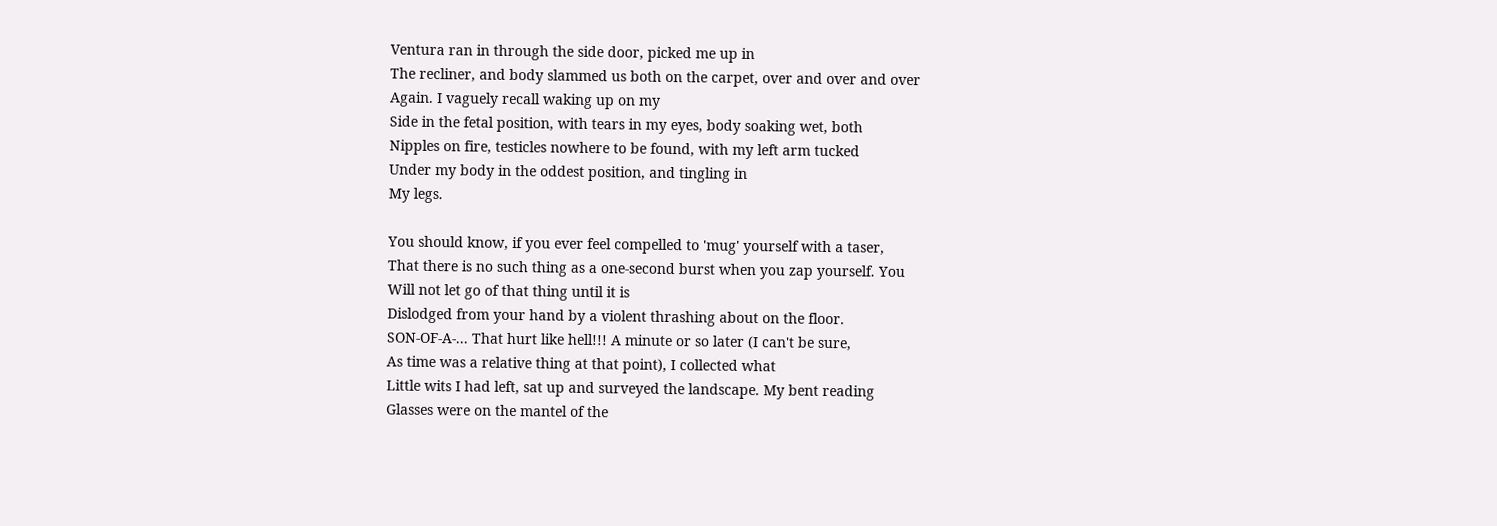Ventura ran in through the side door, picked me up in
The recliner, and body slammed us both on the carpet, over and over and over
Again. I vaguely recall waking up on my
Side in the fetal position, with tears in my eyes, body soaking wet, both
Nipples on fire, testicles nowhere to be found, with my left arm tucked
Under my body in the oddest position, and tingling in
My legs.

You should know, if you ever feel compelled to 'mug' yourself with a taser,
That there is no such thing as a one-second burst when you zap yourself. You
Will not let go of that thing until it is
Dislodged from your hand by a violent thrashing about on the floor.
SON-OF-A-... That hurt like hell!!! A minute or so later (I can't be sure,
As time was a relative thing at that point), I collected what
Little wits I had left, sat up and surveyed the landscape. My bent reading
Glasses were on the mantel of the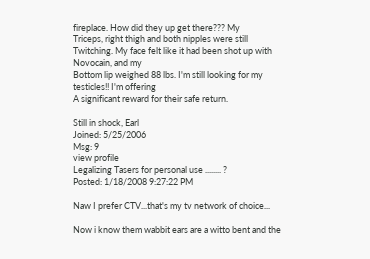fireplace. How did they up get there??? My
Triceps, right thigh and both nipples were still
Twitching. My face felt like it had been shot up with Novocain, and my
Bottom lip weighed 88 lbs. I'm still looking for my testicles!! I'm offering
A significant reward for their safe return.

Still in shock, Earl
Joined: 5/25/2006
Msg: 9
view profile
Legalizing Tasers for personal use ........ ?
Posted: 1/18/2008 9:27:22 PM

Naw I prefer CTV...that's my tv network of choice...

Now i know them wabbit ears are a witto bent and the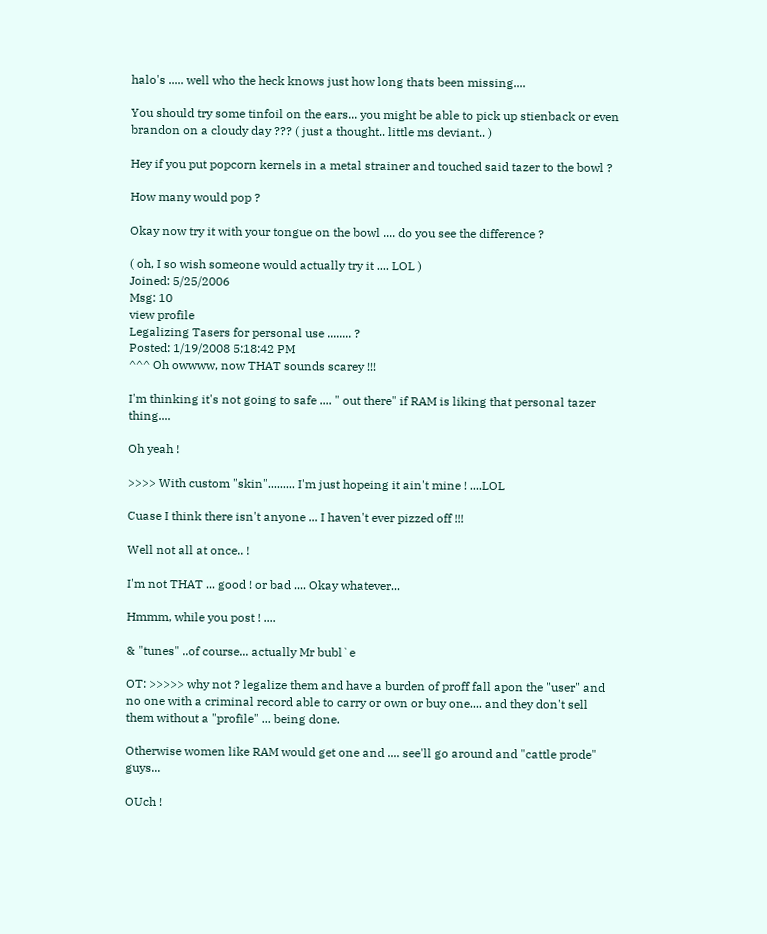halo's ..... well who the heck knows just how long thats been missing....

You should try some tinfoil on the ears... you might be able to pick up stienback or even brandon on a cloudy day ??? ( just a thought.. little ms deviant.. )

Hey if you put popcorn kernels in a metal strainer and touched said tazer to the bowl ?

How many would pop ?

Okay now try it with your tongue on the bowl .... do you see the difference ?

( oh, I so wish someone would actually try it .... LOL )
Joined: 5/25/2006
Msg: 10
view profile
Legalizing Tasers for personal use ........ ?
Posted: 1/19/2008 5:18:42 PM
^^^ Oh owwww, now THAT sounds scarey !!!

I'm thinking it's not going to safe .... " out there" if RAM is liking that personal tazer thing....

Oh yeah !

>>>> With custom "skin"......... I'm just hopeing it ain't mine ! ....LOL

Cuase I think there isn't anyone ... I haven't ever pizzed off !!!

Well not all at once.. !

I'm not THAT ... good ! or bad .... Okay whatever...

Hmmm, while you post ! ....

& "tunes" ..of course... actually Mr bubl`e

OT: >>>>> why not ? legalize them and have a burden of proff fall apon the "user" and no one with a criminal record able to carry or own or buy one.... and they don't sell them without a "profile" ... being done.

Otherwise women like RAM would get one and .... see'll go around and "cattle prode" guys...

OUch !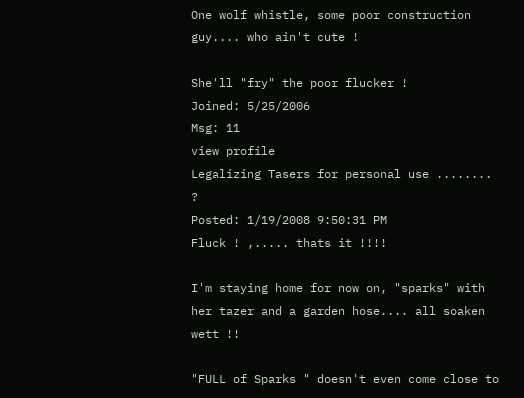One wolf whistle, some poor construction guy.... who ain't cute !

She'll "fry" the poor flucker !
Joined: 5/25/2006
Msg: 11
view profile
Legalizing Tasers for personal use ........ ?
Posted: 1/19/2008 9:50:31 PM
Fluck ! ,..... thats it !!!!

I'm staying home for now on, "sparks" with her tazer and a garden hose.... all soaken wett !!

"FULL of Sparks " doesn't even come close to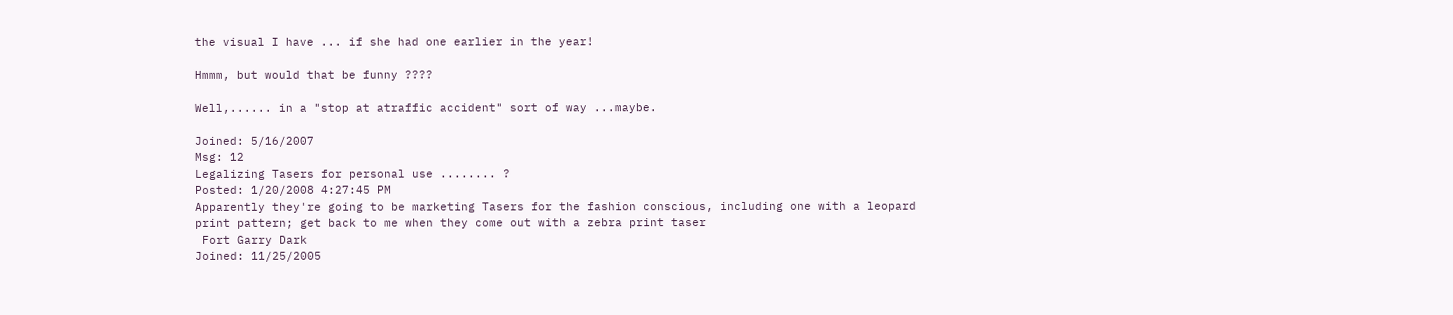the visual I have ... if she had one earlier in the year!

Hmmm, but would that be funny ????

Well,...... in a "stop at atraffic accident" sort of way ...maybe.

Joined: 5/16/2007
Msg: 12
Legalizing Tasers for personal use ........ ?
Posted: 1/20/2008 4:27:45 PM
Apparently they're going to be marketing Tasers for the fashion conscious, including one with a leopard print pattern; get back to me when they come out with a zebra print taser
 Fort Garry Dark
Joined: 11/25/2005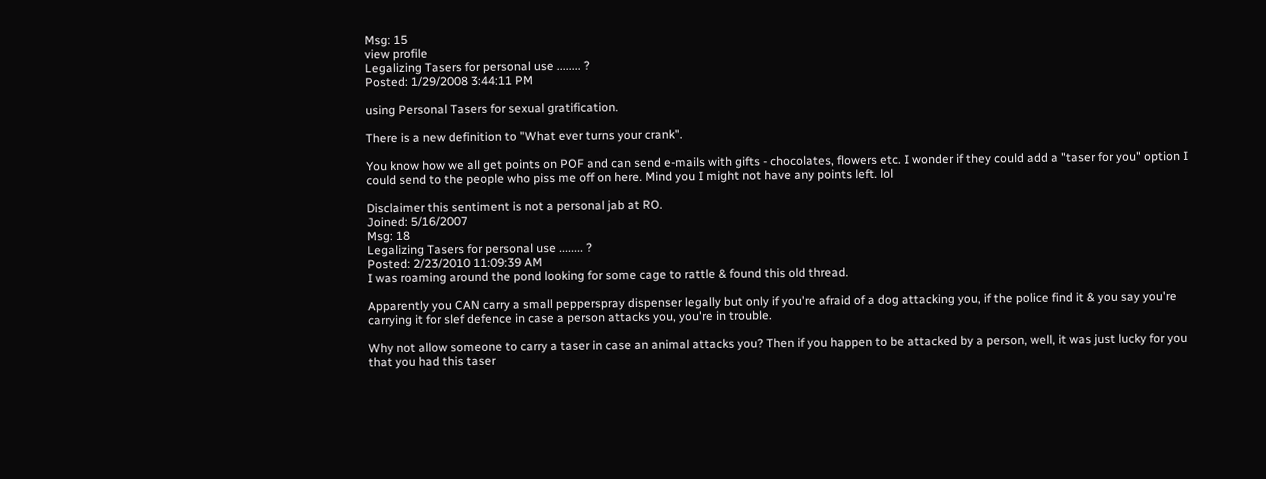Msg: 15
view profile
Legalizing Tasers for personal use ........ ?
Posted: 1/29/2008 3:44:11 PM

using Personal Tasers for sexual gratification.

There is a new definition to "What ever turns your crank".

You know how we all get points on POF and can send e-mails with gifts - chocolates, flowers etc. I wonder if they could add a "taser for you" option I could send to the people who piss me off on here. Mind you I might not have any points left. lol

Disclaimer this sentiment is not a personal jab at RO.
Joined: 5/16/2007
Msg: 18
Legalizing Tasers for personal use ........ ?
Posted: 2/23/2010 11:09:39 AM
I was roaming around the pond looking for some cage to rattle & found this old thread.

Apparently you CAN carry a small pepperspray dispenser legally but only if you're afraid of a dog attacking you, if the police find it & you say you're carrying it for slef defence in case a person attacks you, you're in trouble.

Why not allow someone to carry a taser in case an animal attacks you? Then if you happen to be attacked by a person, well, it was just lucky for you that you had this taser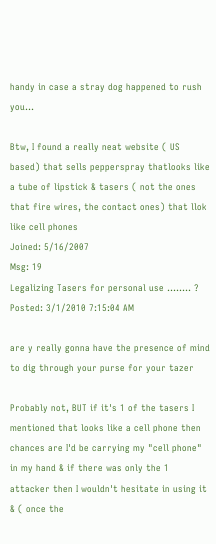handy in case a stray dog happened to rush you...

Btw, I found a really neat website ( US based) that sells pepperspray thatlooks like a tube of lipstick & tasers ( not the ones that fire wires, the contact ones) that llok like cell phones
Joined: 5/16/2007
Msg: 19
Legalizing Tasers for personal use ........ ?
Posted: 3/1/2010 7:15:04 AM

are y really gonna have the presence of mind to dig through your purse for your tazer

Probably not, BUT if it's 1 of the tasers I mentioned that looks like a cell phone then chances are I'd be carrying my "cell phone" in my hand & if there was only the 1 attacker then I wouldn't hesitate in using it & ( once the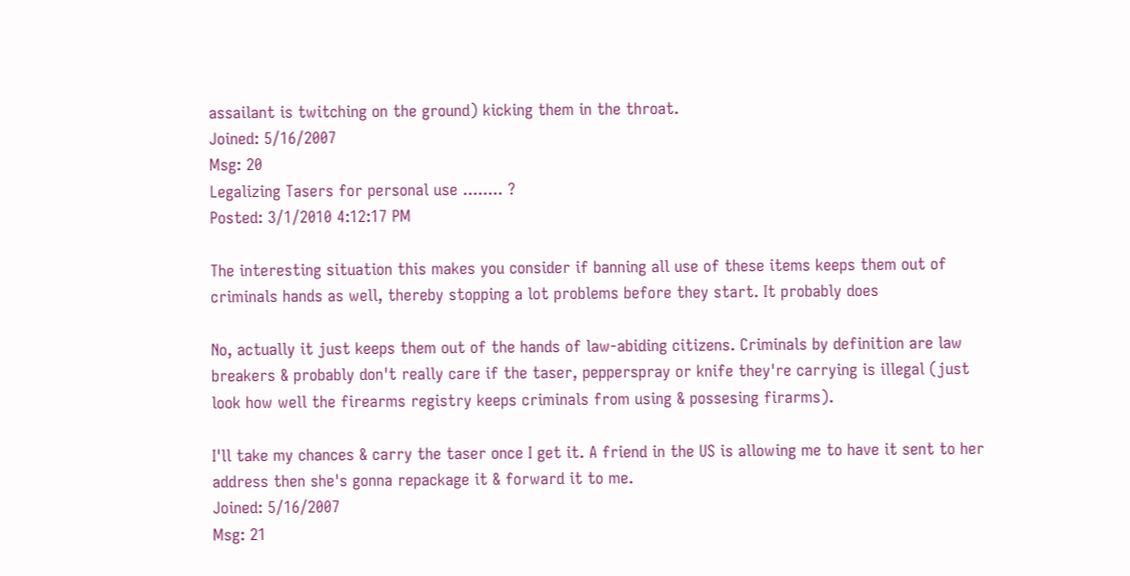assailant is twitching on the ground) kicking them in the throat.
Joined: 5/16/2007
Msg: 20
Legalizing Tasers for personal use ........ ?
Posted: 3/1/2010 4:12:17 PM

The interesting situation this makes you consider if banning all use of these items keeps them out of criminals hands as well, thereby stopping a lot problems before they start. It probably does

No, actually it just keeps them out of the hands of law-abiding citizens. Criminals by definition are law breakers & probably don't really care if the taser, pepperspray or knife they're carrying is illegal (just look how well the firearms registry keeps criminals from using & possesing firarms).

I'll take my chances & carry the taser once I get it. A friend in the US is allowing me to have it sent to her address then she's gonna repackage it & forward it to me.
Joined: 5/16/2007
Msg: 21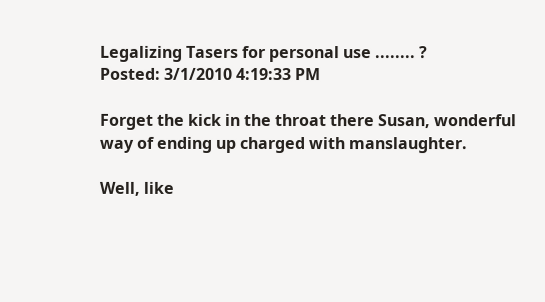Legalizing Tasers for personal use ........ ?
Posted: 3/1/2010 4:19:33 PM

Forget the kick in the throat there Susan, wonderful way of ending up charged with manslaughter.

Well, like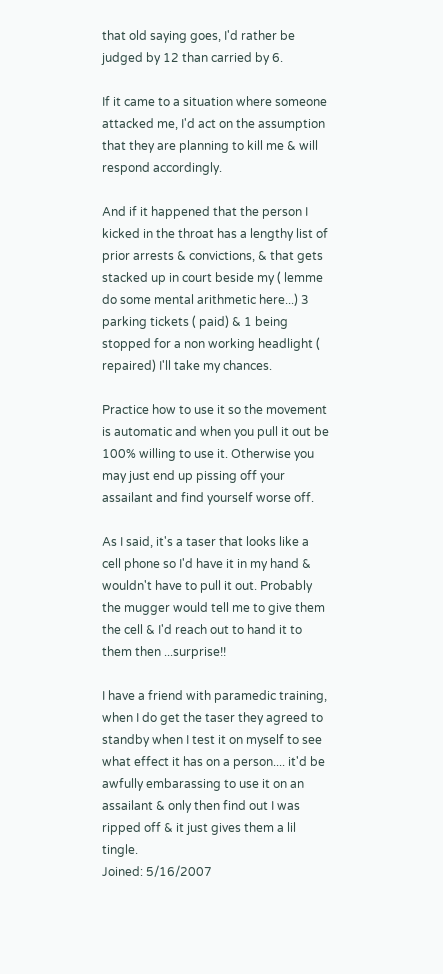that old saying goes, I'd rather be judged by 12 than carried by 6.

If it came to a situation where someone attacked me, I'd act on the assumption that they are planning to kill me & will respond accordingly.

And if it happened that the person I kicked in the throat has a lengthy list of prior arrests & convictions, & that gets stacked up in court beside my ( lemme do some mental arithmetic here...) 3 parking tickets ( paid) & 1 being stopped for a non working headlight ( repaired) I'll take my chances.

Practice how to use it so the movement is automatic and when you pull it out be 100% willing to use it. Otherwise you may just end up pissing off your assailant and find yourself worse off.

As I said, it's a taser that looks like a cell phone so I'd have it in my hand & wouldn't have to pull it out. Probably the mugger would tell me to give them the cell & I'd reach out to hand it to them then ...surprise!!

I have a friend with paramedic training, when I do get the taser they agreed to standby when I test it on myself to see what effect it has on a person.... it'd be awfully embarassing to use it on an assailant & only then find out I was ripped off & it just gives them a lil tingle.
Joined: 5/16/2007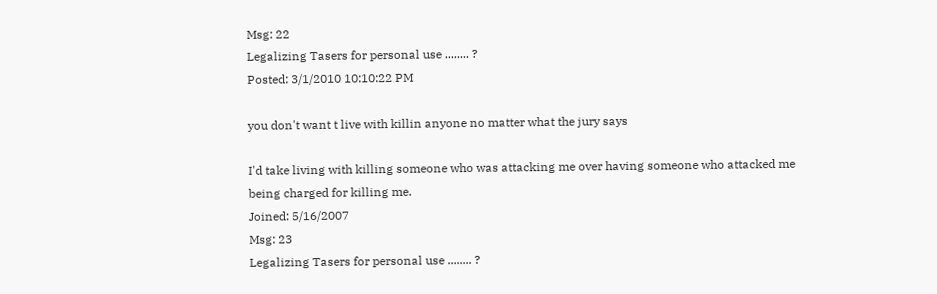Msg: 22
Legalizing Tasers for personal use ........ ?
Posted: 3/1/2010 10:10:22 PM

you don't want t live with killin anyone no matter what the jury says

I'd take living with killing someone who was attacking me over having someone who attacked me being charged for killing me.
Joined: 5/16/2007
Msg: 23
Legalizing Tasers for personal use ........ ?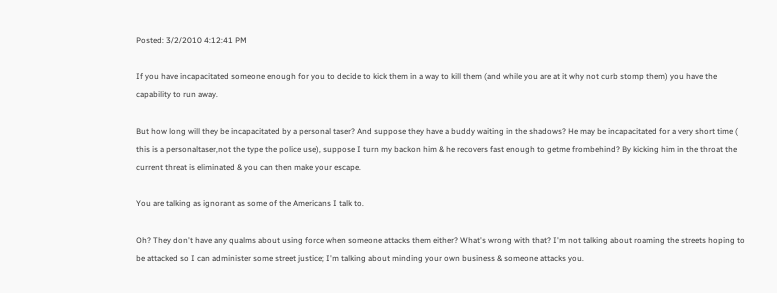Posted: 3/2/2010 4:12:41 PM

If you have incapacitated someone enough for you to decide to kick them in a way to kill them (and while you are at it why not curb stomp them) you have the capability to run away.

But how long will they be incapacitated by a personal taser? And suppose they have a buddy waiting in the shadows? He may be incapacitated for a very short time ( this is a personaltaser,not the type the police use), suppose I turn my backon him & he recovers fast enough to getme frombehind? By kicking him in the throat the current threat is eliminated & you can then make your escape.

You are talking as ignorant as some of the Americans I talk to.

Oh? They don't have any qualms about using force when someone attacks them either? What's wrong with that? I'm not talking about roaming the streets hoping to be attacked so I can administer some street justice; I'm talking about minding your own business & someone attacks you.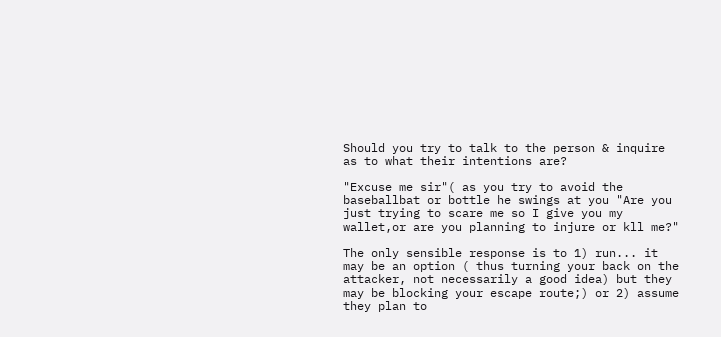Should you try to talk to the person & inquire as to what their intentions are?

"Excuse me sir"( as you try to avoid the baseballbat or bottle he swings at you "Are you just trying to scare me so I give you my wallet,or are you planning to injure or kll me?"

The only sensible response is to 1) run... it may be an option ( thus turning your back on the attacker, not necessarily a good idea) but they may be blocking your escape route;) or 2) assume they plan to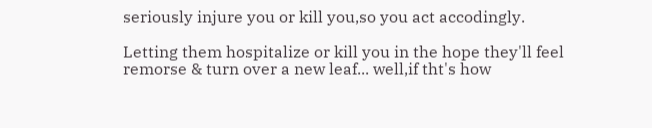seriously injure you or kill you,so you act accodingly.

Letting them hospitalize or kill you in the hope they'll feel remorse & turn over a new leaf... well,if tht's how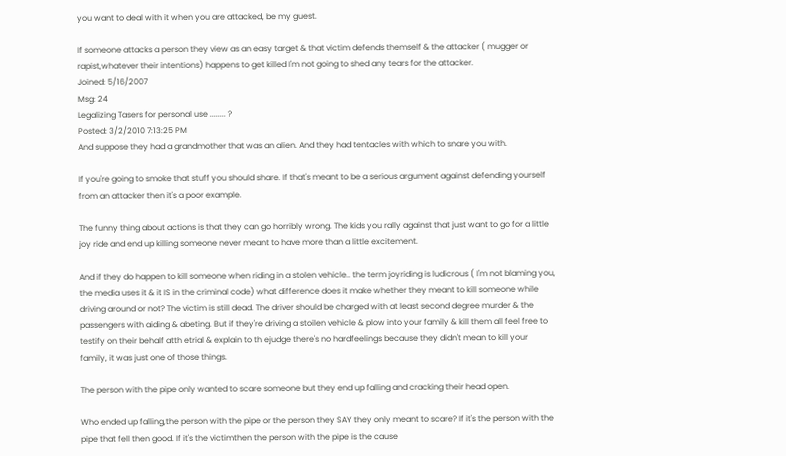you want to deal with it when you are attacked, be my guest.

If someone attacks a person they view as an easy target & that victim defends themself & the attacker ( mugger or rapist,whatever their intentions) happens to get killed I'm not going to shed any tears for the attacker.
Joined: 5/16/2007
Msg: 24
Legalizing Tasers for personal use ........ ?
Posted: 3/2/2010 7:13:25 PM
And suppose they had a grandmother that was an alien. And they had tentacles with which to snare you with.

If you're going to smoke that stuff you should share. If that's meant to be a serious argument against defending yourself from an attacker then it's a poor example.

The funny thing about actions is that they can go horribly wrong. The kids you rally against that just want to go for a little joy ride and end up killing someone never meant to have more than a little excitement.

And if they do happen to kill someone when riding in a stolen vehicle.. the term joyriding is ludicrous ( I'm not blaming you, the media uses it & it IS in the criminal code) what difference does it make whether they meant to kill someone while driving around or not? The victim is still dead. The driver should be charged with at least second degree murder & the passengers with aiding & abeting. But if they're driving a stoilen vehicle & plow into your family & kill them all feel free to testify on their behalf atth etrial & explain to th ejudge there's no hardfeelings because they didn't mean to kill your family, it was just one of those things.

The person with the pipe only wanted to scare someone but they end up falling and cracking their head open.

Who ended up falling,the person with the pipe or the person they SAY they only meant to scare? If it's the person with the pipe that fell then good. If it's the victimthen the person with the pipe is the cause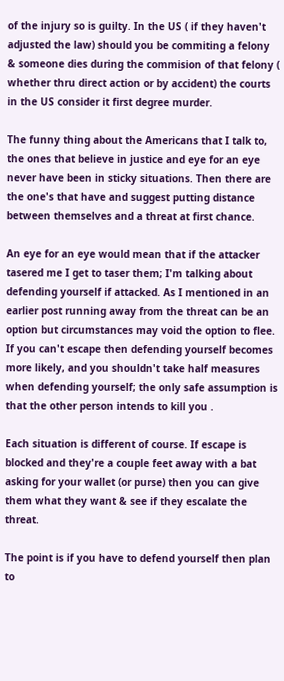of the injury so is guilty. In the US ( if they haven't adjusted the law) should you be commiting a felony & someone dies during the commision of that felony ( whether thru direct action or by accident) the courts in the US consider it first degree murder.

The funny thing about the Americans that I talk to, the ones that believe in justice and eye for an eye never have been in sticky situations. Then there are the one's that have and suggest putting distance between themselves and a threat at first chance.

An eye for an eye would mean that if the attacker tasered me I get to taser them; I'm talking about defending yourself if attacked. As I mentioned in an earlier post running away from the threat can be an option but circumstances may void the option to flee. If you can't escape then defending yourself becomes more likely, and you shouldn't take half measures when defending yourself; the only safe assumption is that the other person intends to kill you .

Each situation is different of course. If escape is blocked and they're a couple feet away with a bat asking for your wallet (or purse) then you can give them what they want & see if they escalate the threat.

The point is if you have to defend yourself then plan to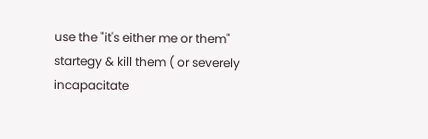use the "it's either me or them" startegy & kill them ( or severely incapacitate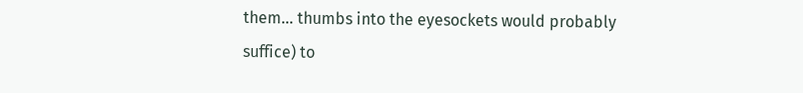them... thumbs into the eyesockets would probably suffice) to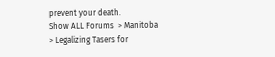prevent your death.
Show ALL Forums  > Manitoba  > Legalizing Tasers for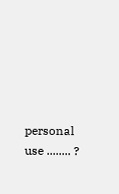personal use ........ ?